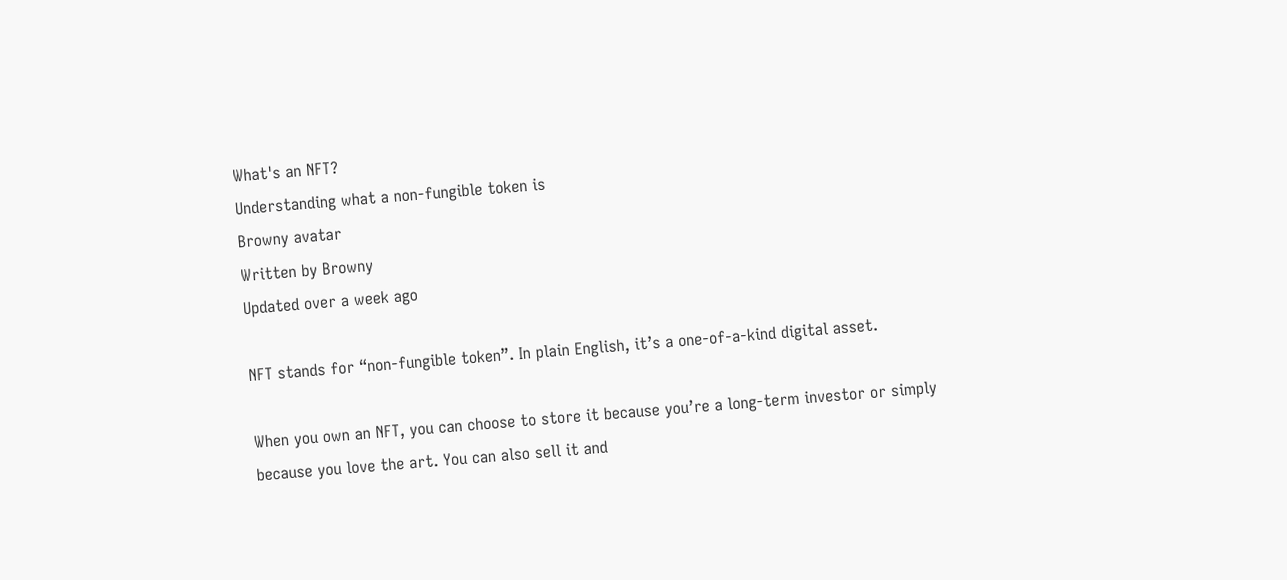What's an NFT?
Understanding what a non-fungible token is
Browny avatar
Written by Browny
Updated over a week ago

NFT stands for “non-fungible token”. In plain English, it’s a one-of-a-kind digital asset.

When you own an NFT, you can choose to store it because you’re a long-term investor or simply because you love the art. You can also sell it and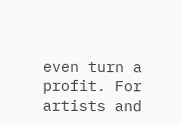even turn a profit. For artists and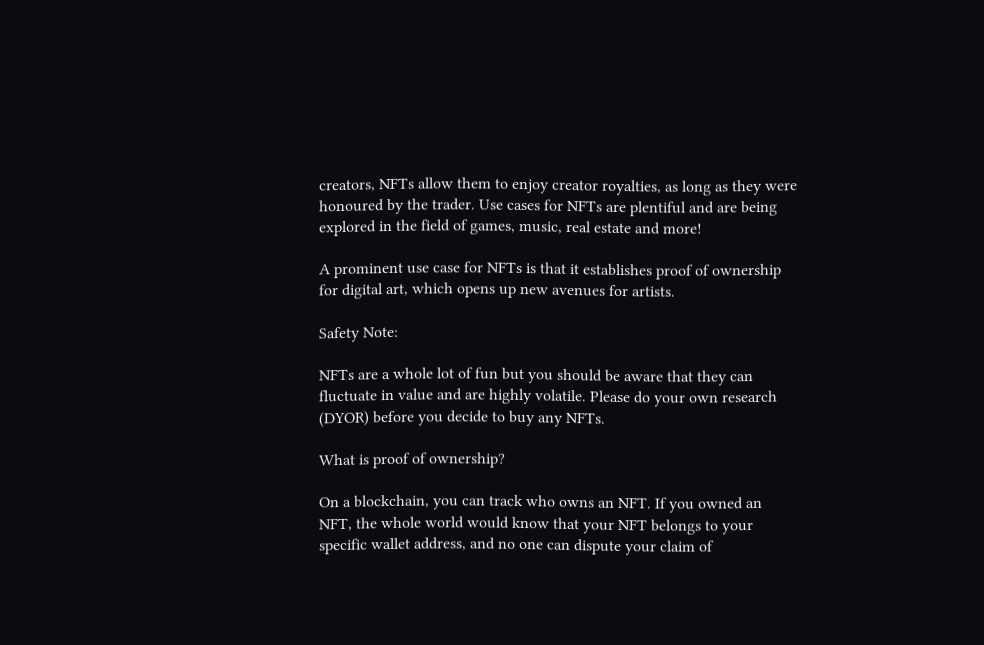creators, NFTs allow them to enjoy creator royalties, as long as they were honoured by the trader. Use cases for NFTs are plentiful and are being explored in the field of games, music, real estate and more!

A prominent use case for NFTs is that it establishes proof of ownership for digital art, which opens up new avenues for artists.

Safety Note:

NFTs are a whole lot of fun but you should be aware that they can fluctuate in value and are highly volatile. Please do your own research (DYOR) before you decide to buy any NFTs.

What is proof of ownership?

On a blockchain, you can track who owns an NFT. If you owned an NFT, the whole world would know that your NFT belongs to your specific wallet address, and no one can dispute your claim of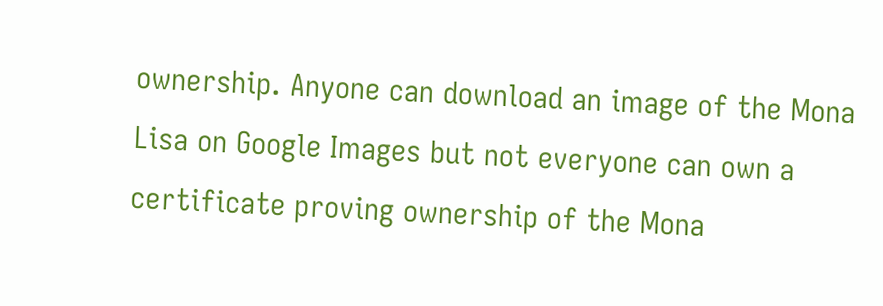ownership. Anyone can download an image of the Mona Lisa on Google Images but not everyone can own a certificate proving ownership of the Mona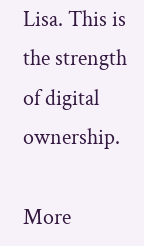Lisa. This is the strength of digital ownership.

More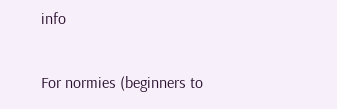info

For normies (beginners to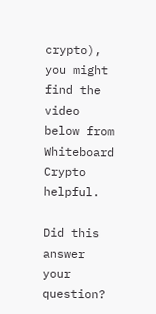crypto), you might find the video below from Whiteboard Crypto helpful.

Did this answer your question?